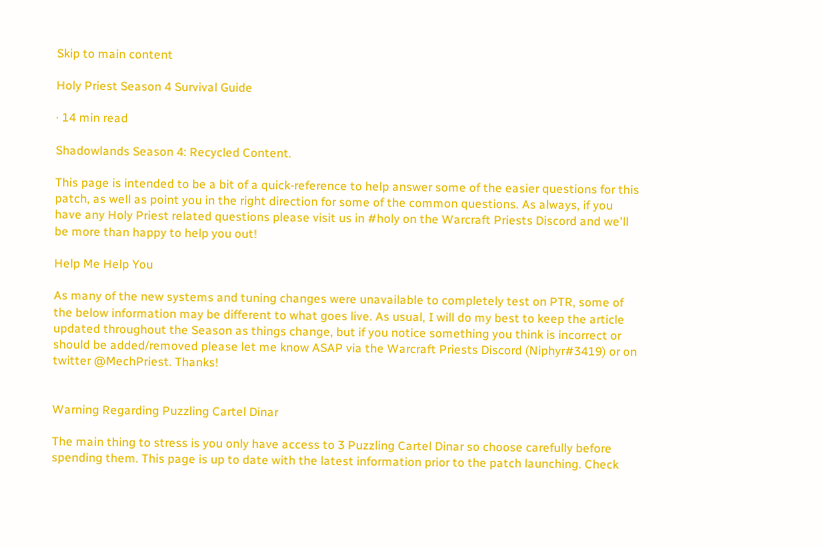Skip to main content

Holy Priest Season 4 Survival Guide

· 14 min read

Shadowlands Season 4: Recycled Content.

This page is intended to be a bit of a quick-reference to help answer some of the easier questions for this patch, as well as point you in the right direction for some of the common questions. As always, if you have any Holy Priest related questions please visit us in #holy on the Warcraft Priests Discord and we'll be more than happy to help you out!

Help Me Help You

As many of the new systems and tuning changes were unavailable to completely test on PTR, some of the below information may be different to what goes live. As usual, I will do my best to keep the article updated throughout the Season as things change, but if you notice something you think is incorrect or should be added/removed please let me know ASAP via the Warcraft Priests Discord (Niphyr#3419) or on twitter @MechPriest. Thanks!


Warning Regarding Puzzling Cartel Dinar

The main thing to stress is you only have access to 3 Puzzling Cartel Dinar so choose carefully before spending them. This page is up to date with the latest information prior to the patch launching. Check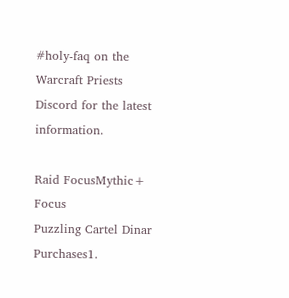#holy-faq on the Warcraft Priests Discord for the latest information.

Raid FocusMythic+ Focus
Puzzling Cartel Dinar Purchases1.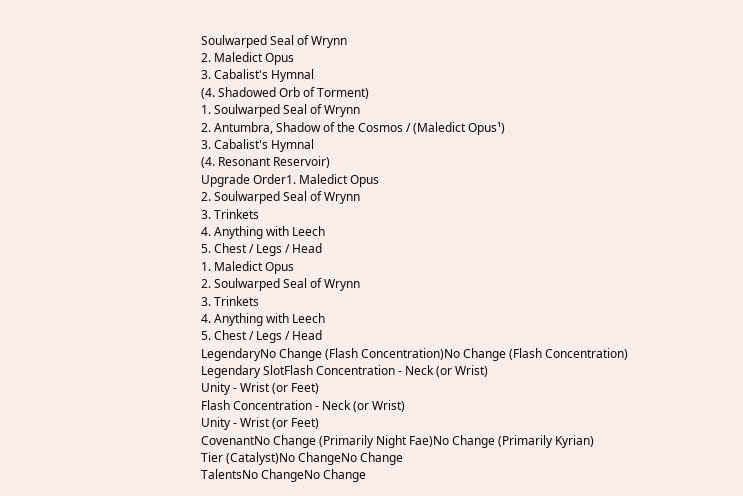Soulwarped Seal of Wrynn
2. Maledict Opus
3. Cabalist's Hymnal
(4. Shadowed Orb of Torment)
1. Soulwarped Seal of Wrynn
2. Antumbra, Shadow of the Cosmos / (Maledict Opus¹)
3. Cabalist's Hymnal
(4. Resonant Reservoir)
Upgrade Order1. Maledict Opus
2. Soulwarped Seal of Wrynn
3. Trinkets
4. Anything with Leech
5. Chest / Legs / Head
1. Maledict Opus
2. Soulwarped Seal of Wrynn
3. Trinkets
4. Anything with Leech
5. Chest / Legs / Head
LegendaryNo Change (Flash Concentration)No Change (Flash Concentration)
Legendary SlotFlash Concentration - Neck (or Wrist)
Unity - Wrist (or Feet)
Flash Concentration - Neck (or Wrist)
Unity - Wrist (or Feet)
CovenantNo Change (Primarily Night Fae)No Change (Primarily Kyrian)
Tier (Catalyst)No ChangeNo Change
TalentsNo ChangeNo Change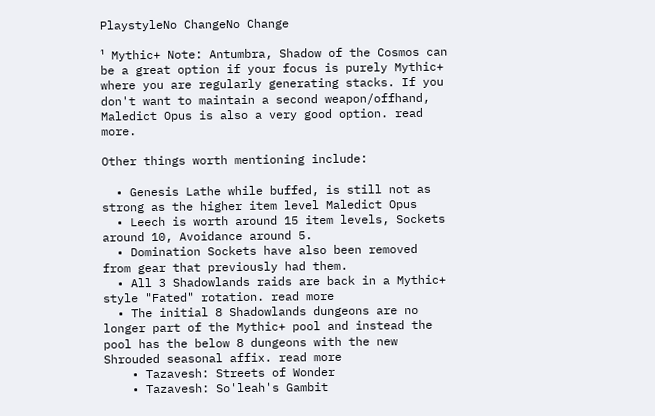PlaystyleNo ChangeNo Change

¹ Mythic+ Note: Antumbra, Shadow of the Cosmos can be a great option if your focus is purely Mythic+ where you are regularly generating stacks. If you don't want to maintain a second weapon/offhand, Maledict Opus is also a very good option. read more.

Other things worth mentioning include:

  • Genesis Lathe while buffed, is still not as strong as the higher item level Maledict Opus
  • Leech is worth around 15 item levels, Sockets around 10, Avoidance around 5.
  • Domination Sockets have also been removed from gear that previously had them.
  • All 3 Shadowlands raids are back in a Mythic+ style "Fated" rotation. read more
  • The initial 8 Shadowlands dungeons are no longer part of the Mythic+ pool and instead the pool has the below 8 dungeons with the new Shrouded seasonal affix. read more
    • Tazavesh: Streets of Wonder
    • Tazavesh: So'leah's Gambit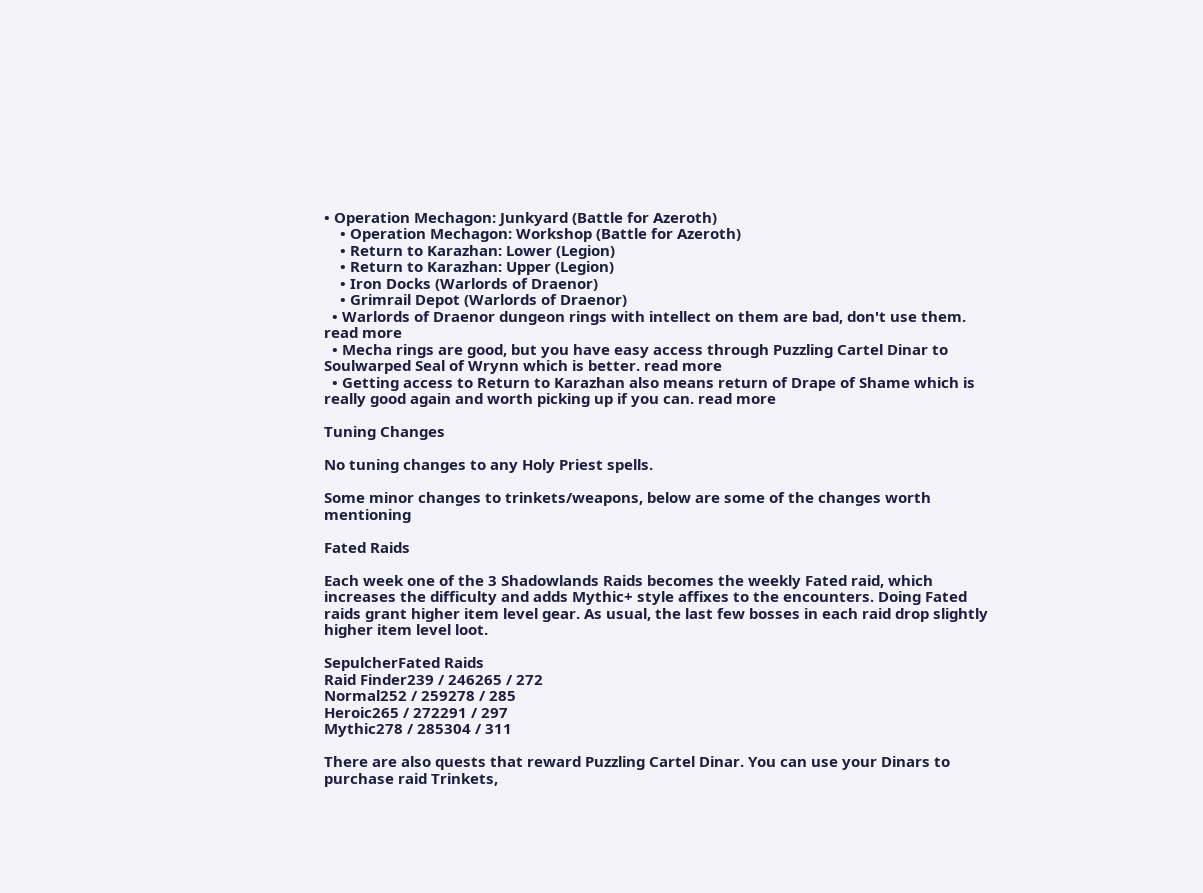• Operation Mechagon: Junkyard (Battle for Azeroth)
    • Operation Mechagon: Workshop (Battle for Azeroth)
    • Return to Karazhan: Lower (Legion)
    • Return to Karazhan: Upper (Legion)
    • Iron Docks (Warlords of Draenor)
    • Grimrail Depot (Warlords of Draenor)
  • Warlords of Draenor dungeon rings with intellect on them are bad, don't use them. read more
  • Mecha rings are good, but you have easy access through Puzzling Cartel Dinar to Soulwarped Seal of Wrynn which is better. read more
  • Getting access to Return to Karazhan also means return of Drape of Shame which is really good again and worth picking up if you can. read more

Tuning Changes

No tuning changes to any Holy Priest spells.

Some minor changes to trinkets/weapons, below are some of the changes worth mentioning

Fated Raids

Each week one of the 3 Shadowlands Raids becomes the weekly Fated raid, which increases the difficulty and adds Mythic+ style affixes to the encounters. Doing Fated raids grant higher item level gear. As usual, the last few bosses in each raid drop slightly higher item level loot.

SepulcherFated Raids
Raid Finder239 / 246265 / 272
Normal252 / 259278 / 285
Heroic265 / 272291 / 297
Mythic278 / 285304 / 311

There are also quests that reward Puzzling Cartel Dinar. You can use your Dinars to purchase raid Trinkets,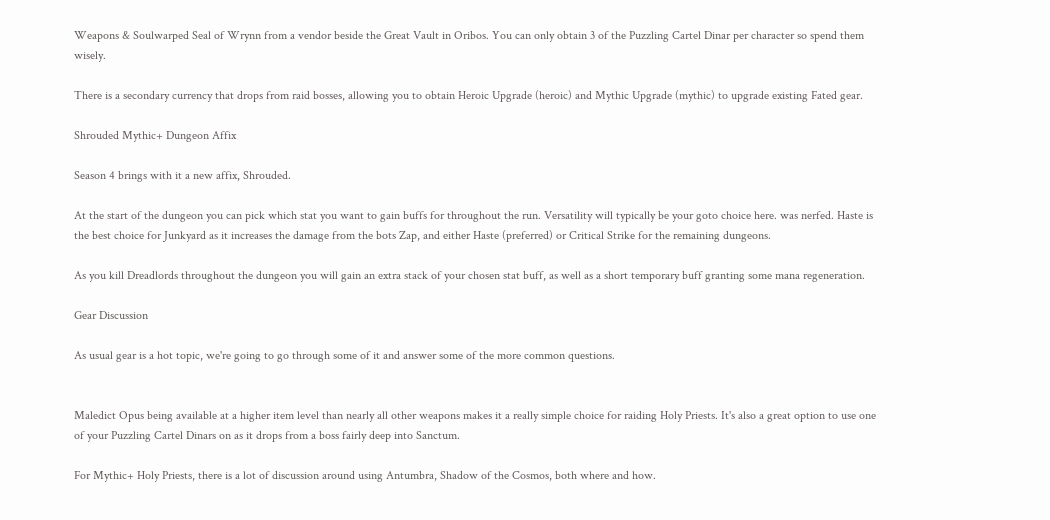Weapons & Soulwarped Seal of Wrynn from a vendor beside the Great Vault in Oribos. You can only obtain 3 of the Puzzling Cartel Dinar per character so spend them wisely.

There is a secondary currency that drops from raid bosses, allowing you to obtain Heroic Upgrade (heroic) and Mythic Upgrade (mythic) to upgrade existing Fated gear.

Shrouded Mythic+ Dungeon Affix

Season 4 brings with it a new affix, Shrouded.

At the start of the dungeon you can pick which stat you want to gain buffs for throughout the run. Versatility will typically be your goto choice here. was nerfed. Haste is the best choice for Junkyard as it increases the damage from the bots Zap, and either Haste (preferred) or Critical Strike for the remaining dungeons.

As you kill Dreadlords throughout the dungeon you will gain an extra stack of your chosen stat buff, as well as a short temporary buff granting some mana regeneration.

Gear Discussion

As usual gear is a hot topic, we're going to go through some of it and answer some of the more common questions.


Maledict Opus being available at a higher item level than nearly all other weapons makes it a really simple choice for raiding Holy Priests. It's also a great option to use one of your Puzzling Cartel Dinars on as it drops from a boss fairly deep into Sanctum.

For Mythic+ Holy Priests, there is a lot of discussion around using Antumbra, Shadow of the Cosmos, both where and how.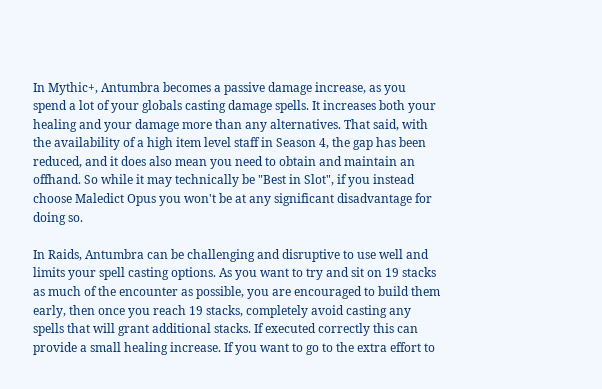In Mythic+, Antumbra becomes a passive damage increase, as you spend a lot of your globals casting damage spells. It increases both your healing and your damage more than any alternatives. That said, with the availability of a high item level staff in Season 4, the gap has been reduced, and it does also mean you need to obtain and maintain an offhand. So while it may technically be "Best in Slot", if you instead choose Maledict Opus you won't be at any significant disadvantage for doing so.

In Raids, Antumbra can be challenging and disruptive to use well and limits your spell casting options. As you want to try and sit on 19 stacks as much of the encounter as possible, you are encouraged to build them early, then once you reach 19 stacks, completely avoid casting any spells that will grant additional stacks. If executed correctly this can provide a small healing increase. If you want to go to the extra effort to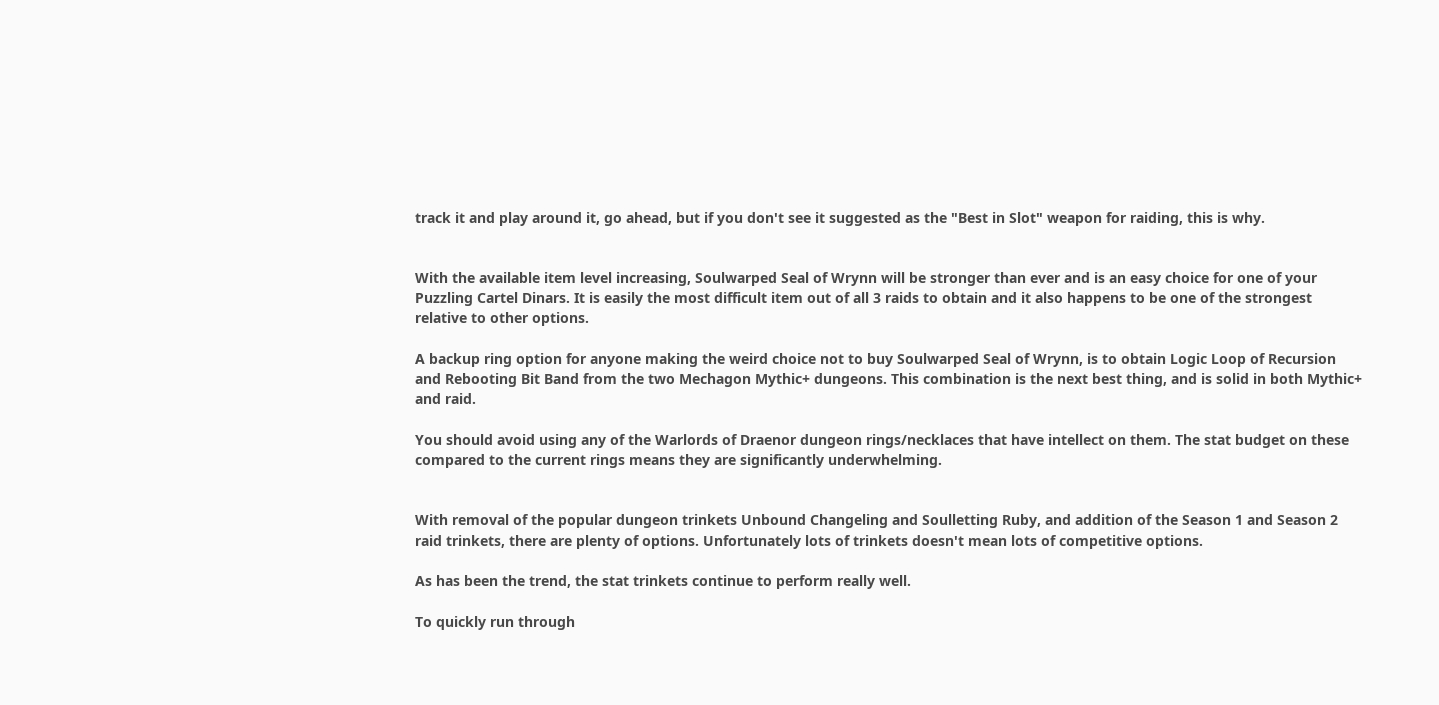track it and play around it, go ahead, but if you don't see it suggested as the "Best in Slot" weapon for raiding, this is why.


With the available item level increasing, Soulwarped Seal of Wrynn will be stronger than ever and is an easy choice for one of your Puzzling Cartel Dinars. It is easily the most difficult item out of all 3 raids to obtain and it also happens to be one of the strongest relative to other options.

A backup ring option for anyone making the weird choice not to buy Soulwarped Seal of Wrynn, is to obtain Logic Loop of Recursion and Rebooting Bit Band from the two Mechagon Mythic+ dungeons. This combination is the next best thing, and is solid in both Mythic+ and raid.

You should avoid using any of the Warlords of Draenor dungeon rings/necklaces that have intellect on them. The stat budget on these compared to the current rings means they are significantly underwhelming.


With removal of the popular dungeon trinkets Unbound Changeling and Soulletting Ruby, and addition of the Season 1 and Season 2 raid trinkets, there are plenty of options. Unfortunately lots of trinkets doesn't mean lots of competitive options.

As has been the trend, the stat trinkets continue to perform really well.

To quickly run through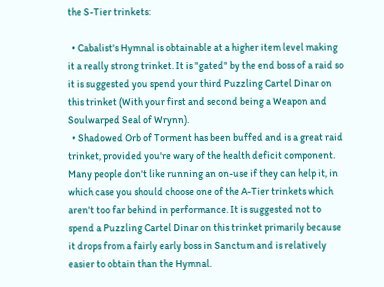the S-Tier trinkets:

  • Cabalist's Hymnal is obtainable at a higher item level making it a really strong trinket. It is "gated" by the end boss of a raid so it is suggested you spend your third Puzzling Cartel Dinar on this trinket (With your first and second being a Weapon and Soulwarped Seal of Wrynn).
  • Shadowed Orb of Torment has been buffed and is a great raid trinket, provided you're wary of the health deficit component. Many people don't like running an on-use if they can help it, in which case you should choose one of the A-Tier trinkets which aren't too far behind in performance. It is suggested not to spend a Puzzling Cartel Dinar on this trinket primarily because it drops from a fairly early boss in Sanctum and is relatively easier to obtain than the Hymnal.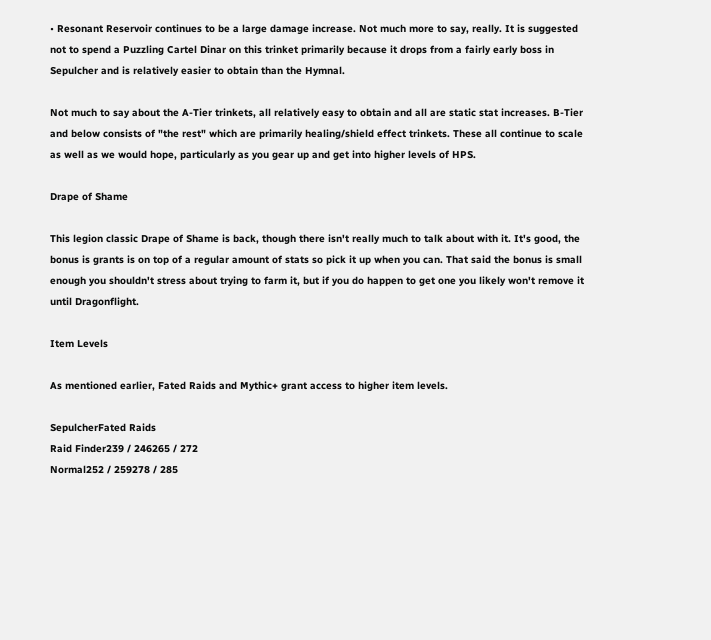• Resonant Reservoir continues to be a large damage increase. Not much more to say, really. It is suggested not to spend a Puzzling Cartel Dinar on this trinket primarily because it drops from a fairly early boss in Sepulcher and is relatively easier to obtain than the Hymnal.

Not much to say about the A-Tier trinkets, all relatively easy to obtain and all are static stat increases. B-Tier and below consists of "the rest" which are primarily healing/shield effect trinkets. These all continue to scale as well as we would hope, particularly as you gear up and get into higher levels of HPS.

Drape of Shame

This legion classic Drape of Shame is back, though there isn't really much to talk about with it. It's good, the bonus is grants is on top of a regular amount of stats so pick it up when you can. That said the bonus is small enough you shouldn't stress about trying to farm it, but if you do happen to get one you likely won't remove it until Dragonflight.

Item Levels

As mentioned earlier, Fated Raids and Mythic+ grant access to higher item levels.

SepulcherFated Raids
Raid Finder239 / 246265 / 272
Normal252 / 259278 / 285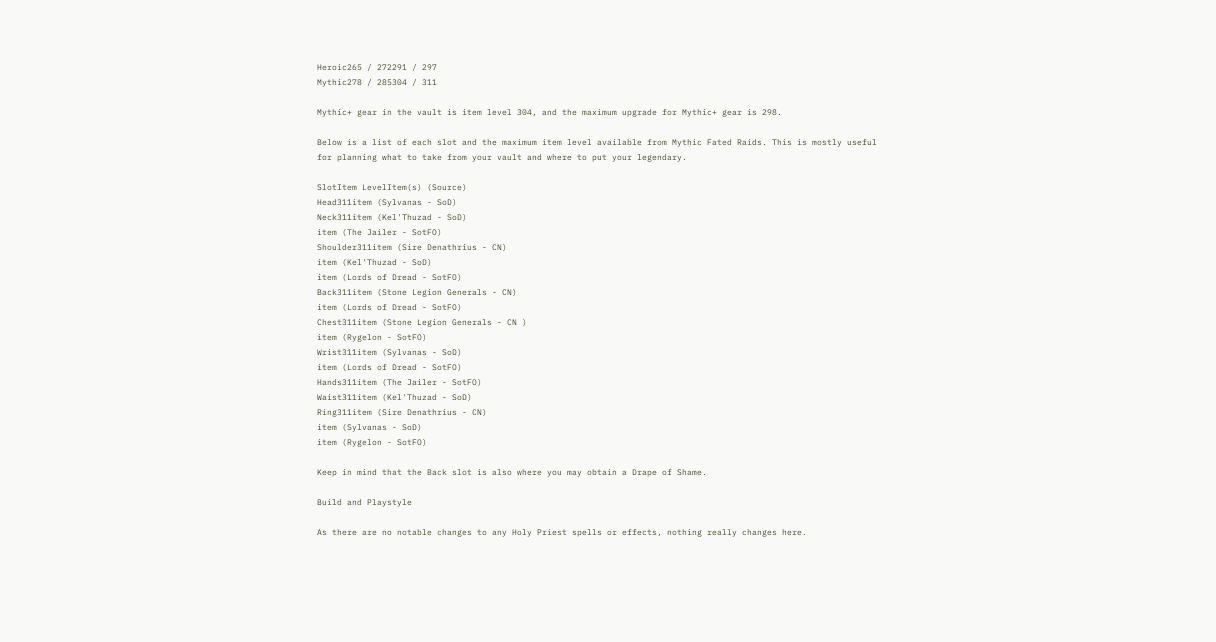Heroic265 / 272291 / 297
Mythic278 / 285304 / 311

Mythic+ gear in the vault is item level 304, and the maximum upgrade for Mythic+ gear is 298.

Below is a list of each slot and the maximum item level available from Mythic Fated Raids. This is mostly useful for planning what to take from your vault and where to put your legendary.

SlotItem LevelItem(s) (Source)
Head311item (Sylvanas - SoD)
Neck311item (Kel'Thuzad - SoD)
item (The Jailer - SotFO)
Shoulder311item (Sire Denathrius - CN)
item (Kel'Thuzad - SoD)
item (Lords of Dread - SotFO)
Back311item (Stone Legion Generals - CN)
item (Lords of Dread - SotFO)
Chest311item (Stone Legion Generals - CN )
item (Rygelon - SotFO)
Wrist311item (Sylvanas - SoD)
item (Lords of Dread - SotFO)
Hands311item (The Jailer - SotFO)
Waist311item (Kel'Thuzad - SoD)
Ring311item (Sire Denathrius - CN)
item (Sylvanas - SoD)
item (Rygelon - SotFO)

Keep in mind that the Back slot is also where you may obtain a Drape of Shame.

Build and Playstyle

As there are no notable changes to any Holy Priest spells or effects, nothing really changes here.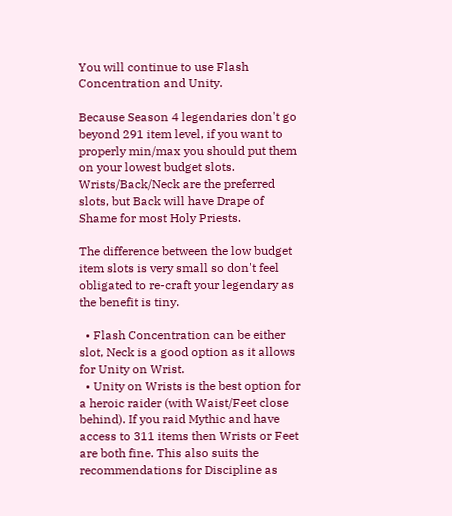You will continue to use Flash Concentration and Unity.

Because Season 4 legendaries don't go beyond 291 item level, if you want to properly min/max you should put them on your lowest budget slots. Wrists/Back/Neck are the preferred slots, but Back will have Drape of Shame for most Holy Priests.

The difference between the low budget item slots is very small so don't feel obligated to re-craft your legendary as the benefit is tiny.

  • Flash Concentration can be either slot, Neck is a good option as it allows for Unity on Wrist.
  • Unity on Wrists is the best option for a heroic raider (with Waist/Feet close behind). If you raid Mythic and have access to 311 items then Wrists or Feet are both fine. This also suits the recommendations for Discipline as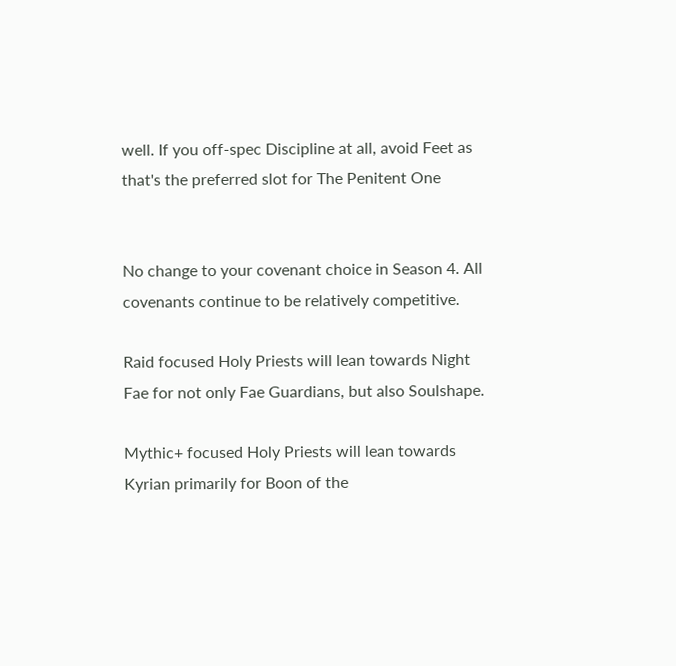well. If you off-spec Discipline at all, avoid Feet as that's the preferred slot for The Penitent One


No change to your covenant choice in Season 4. All covenants continue to be relatively competitive.

Raid focused Holy Priests will lean towards Night Fae for not only Fae Guardians, but also Soulshape.

Mythic+ focused Holy Priests will lean towards Kyrian primarily for Boon of the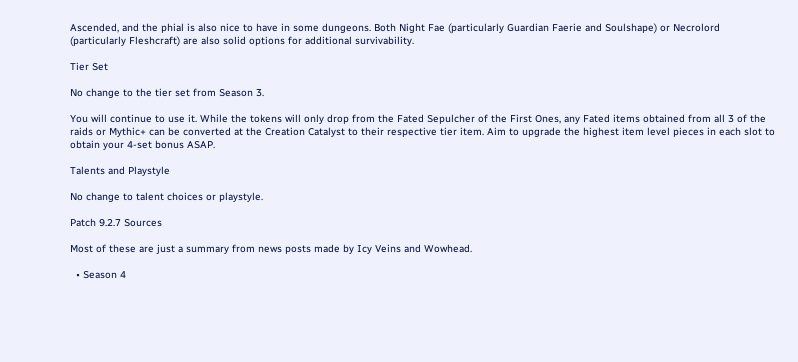Ascended, and the phial is also nice to have in some dungeons. Both Night Fae (particularly Guardian Faerie and Soulshape) or Necrolord (particularly Fleshcraft) are also solid options for additional survivability.

Tier Set

No change to the tier set from Season 3.

You will continue to use it. While the tokens will only drop from the Fated Sepulcher of the First Ones, any Fated items obtained from all 3 of the raids or Mythic+ can be converted at the Creation Catalyst to their respective tier item. Aim to upgrade the highest item level pieces in each slot to obtain your 4-set bonus ASAP.

Talents and Playstyle

No change to talent choices or playstyle.

Patch 9.2.7 Sources

Most of these are just a summary from news posts made by Icy Veins and Wowhead.

  • Season 4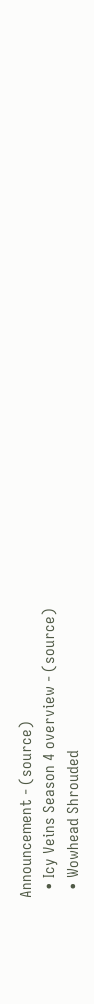Announcement - (source)
  • Icy Veins Season 4 overview - (source)
  • Wowhead Shrouded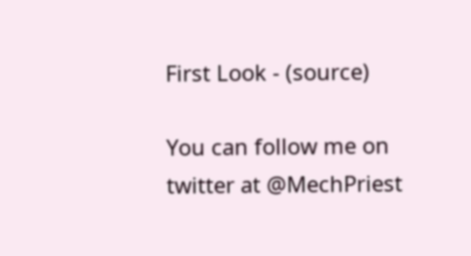First Look - (source)

You can follow me on twitter at @MechPriest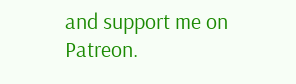and support me on Patreon.